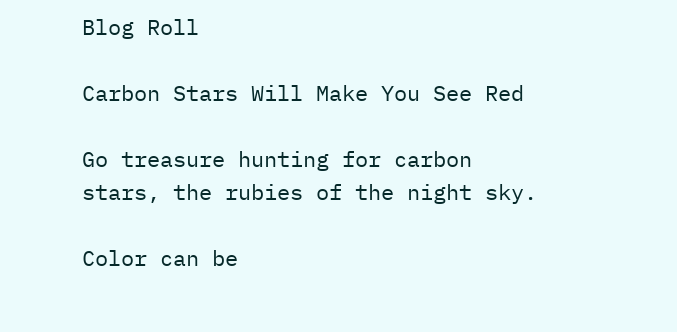Blog Roll

Carbon Stars Will Make You See Red

Go treasure hunting for carbon stars, the rubies of the night sky.

Color can be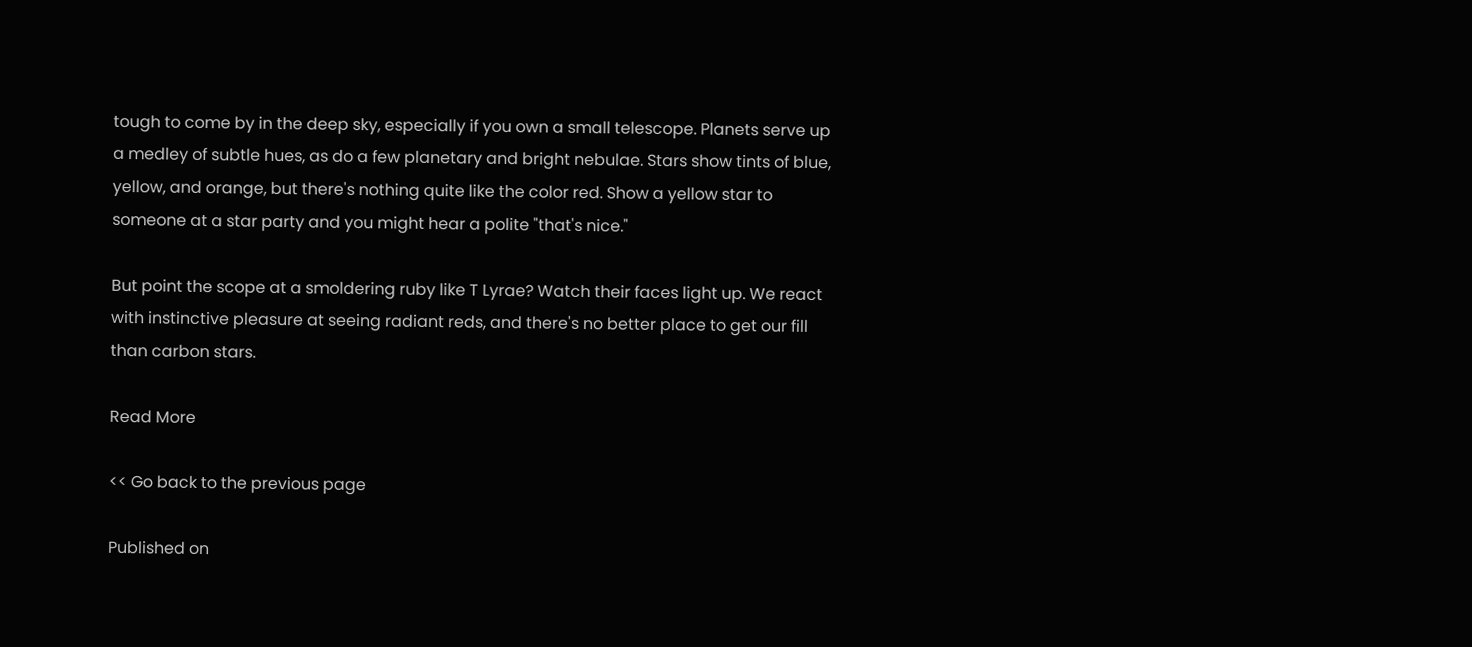tough to come by in the deep sky, especially if you own a small telescope. Planets serve up a medley of subtle hues, as do a few planetary and bright nebulae. Stars show tints of blue, yellow, and orange, but there's nothing quite like the color red. Show a yellow star to someone at a star party and you might hear a polite "that's nice."

But point the scope at a smoldering ruby like T Lyrae? Watch their faces light up. We react with instinctive pleasure at seeing radiant reds, and there's no better place to get our fill than carbon stars.

Read More

<< Go back to the previous page

Published on